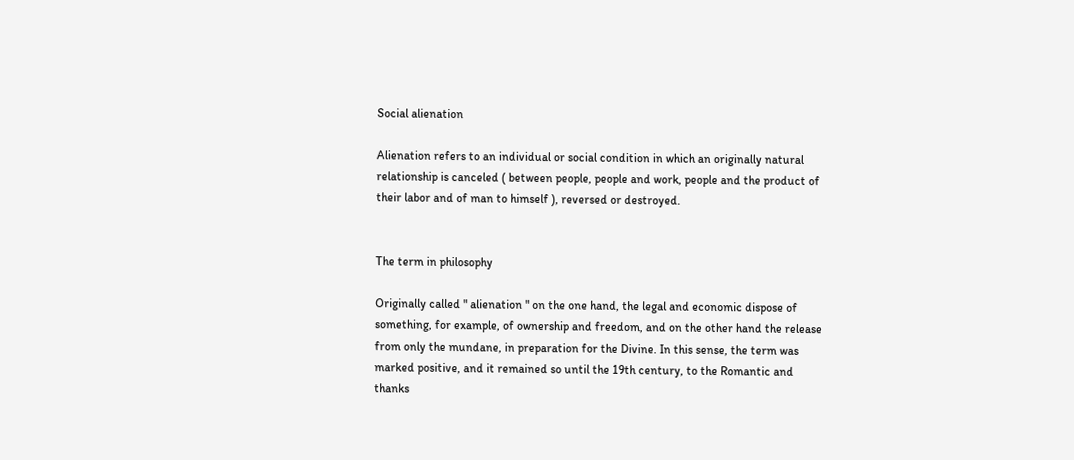Social alienation

Alienation refers to an individual or social condition in which an originally natural relationship is canceled ( between people, people and work, people and the product of their labor and of man to himself ), reversed or destroyed.


The term in philosophy

Originally called " alienation " on the one hand, the legal and economic dispose of something, for example, of ownership and freedom, and on the other hand the release from only the mundane, in preparation for the Divine. In this sense, the term was marked positive, and it remained so until the 19th century, to the Romantic and thanks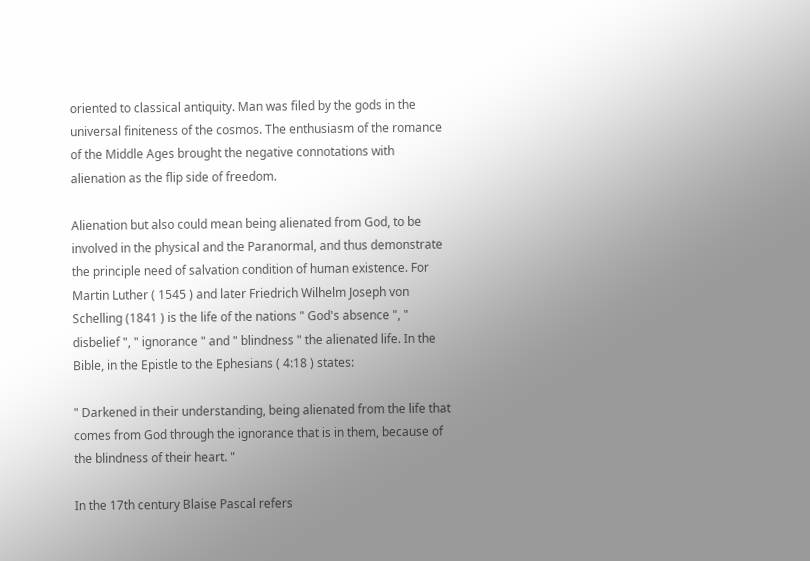oriented to classical antiquity. Man was filed by the gods in the universal finiteness of the cosmos. The enthusiasm of the romance of the Middle Ages brought the negative connotations with alienation as the flip side of freedom.

Alienation but also could mean being alienated from God, to be involved in the physical and the Paranormal, and thus demonstrate the principle need of salvation condition of human existence. For Martin Luther ( 1545 ) and later Friedrich Wilhelm Joseph von Schelling (1841 ) is the life of the nations " God's absence ", " disbelief ", " ignorance " and " blindness " the alienated life. In the Bible, in the Epistle to the Ephesians ( 4:18 ) states:

" Darkened in their understanding, being alienated from the life that comes from God through the ignorance that is in them, because of the blindness of their heart. "

In the 17th century Blaise Pascal refers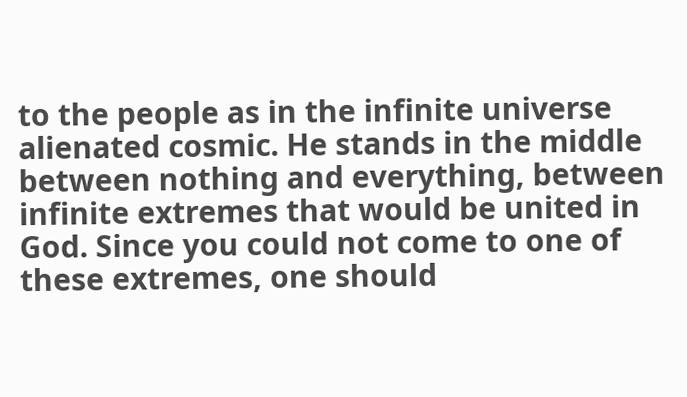to the people as in the infinite universe alienated cosmic. He stands in the middle between nothing and everything, between infinite extremes that would be united in God. Since you could not come to one of these extremes, one should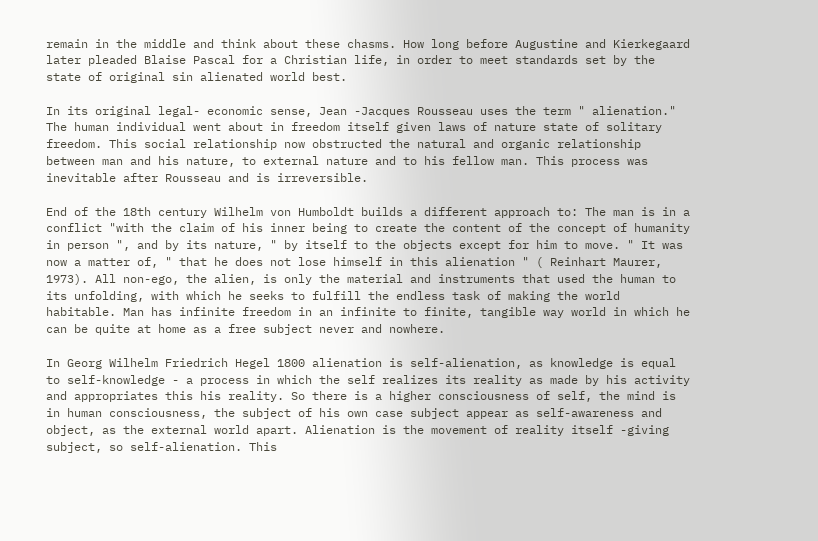remain in the middle and think about these chasms. How long before Augustine and Kierkegaard later pleaded Blaise Pascal for a Christian life, in order to meet standards set by the state of original sin alienated world best.

In its original legal- economic sense, Jean -Jacques Rousseau uses the term " alienation." The human individual went about in freedom itself given laws of nature state of solitary freedom. This social relationship now obstructed the natural and organic relationship between man and his nature, to external nature and to his fellow man. This process was inevitable after Rousseau and is irreversible.

End of the 18th century Wilhelm von Humboldt builds a different approach to: The man is in a conflict "with the claim of his inner being to create the content of the concept of humanity in person ", and by its nature, " by itself to the objects except for him to move. " It was now a matter of, " that he does not lose himself in this alienation " ( Reinhart Maurer, 1973). All non-ego, the alien, is only the material and instruments that used the human to its unfolding, with which he seeks to fulfill the endless task of making the world habitable. Man has infinite freedom in an infinite to finite, tangible way world in which he can be quite at home as a free subject never and nowhere.

In Georg Wilhelm Friedrich Hegel 1800 alienation is self-alienation, as knowledge is equal to self-knowledge - a process in which the self realizes its reality as made by his activity and appropriates this his reality. So there is a higher consciousness of self, the mind is in human consciousness, the subject of his own case subject appear as self-awareness and object, as the external world apart. Alienation is the movement of reality itself -giving subject, so self-alienation. This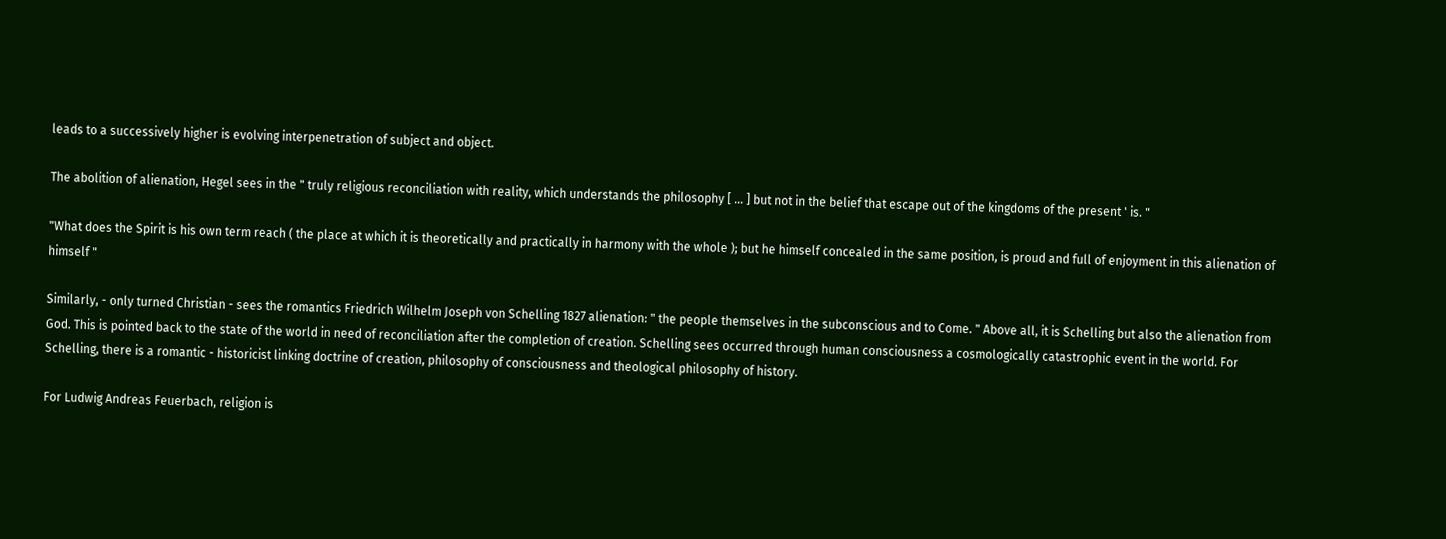leads to a successively higher is evolving interpenetration of subject and object.

The abolition of alienation, Hegel sees in the " truly religious reconciliation with reality, which understands the philosophy [ ... ] but not in the belief that escape out of the kingdoms of the present ' is. "

"What does the Spirit is his own term reach ( the place at which it is theoretically and practically in harmony with the whole ); but he himself concealed in the same position, is proud and full of enjoyment in this alienation of himself "

Similarly, - only turned Christian - sees the romantics Friedrich Wilhelm Joseph von Schelling 1827 alienation: " the people themselves in the subconscious and to Come. " Above all, it is Schelling but also the alienation from God. This is pointed back to the state of the world in need of reconciliation after the completion of creation. Schelling sees occurred through human consciousness a cosmologically catastrophic event in the world. For Schelling, there is a romantic - historicist linking doctrine of creation, philosophy of consciousness and theological philosophy of history.

For Ludwig Andreas Feuerbach, religion is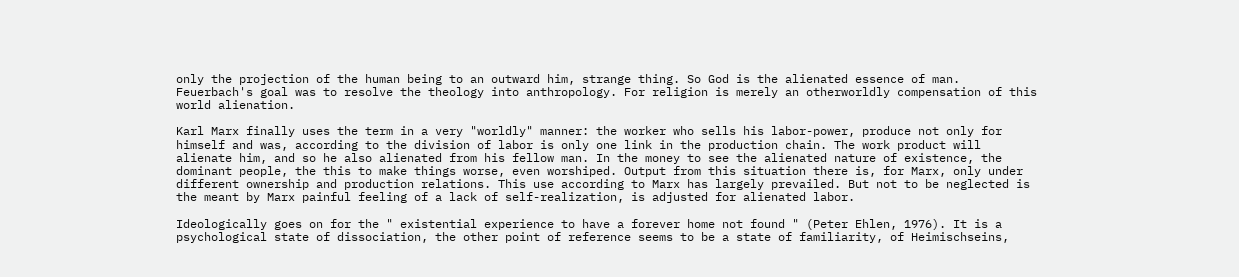only the projection of the human being to an outward him, strange thing. So God is the alienated essence of man. Feuerbach's goal was to resolve the theology into anthropology. For religion is merely an otherworldly compensation of this world alienation.

Karl Marx finally uses the term in a very "worldly" manner: the worker who sells his labor-power, produce not only for himself and was, according to the division of labor is only one link in the production chain. The work product will alienate him, and so he also alienated from his fellow man. In the money to see the alienated nature of existence, the dominant people, the this to make things worse, even worshiped. Output from this situation there is, for Marx, only under different ownership and production relations. This use according to Marx has largely prevailed. But not to be neglected is the meant by Marx painful feeling of a lack of self-realization, is adjusted for alienated labor.

Ideologically goes on for the " existential experience to have a forever home not found " (Peter Ehlen, 1976). It is a psychological state of dissociation, the other point of reference seems to be a state of familiarity, of Heimischseins,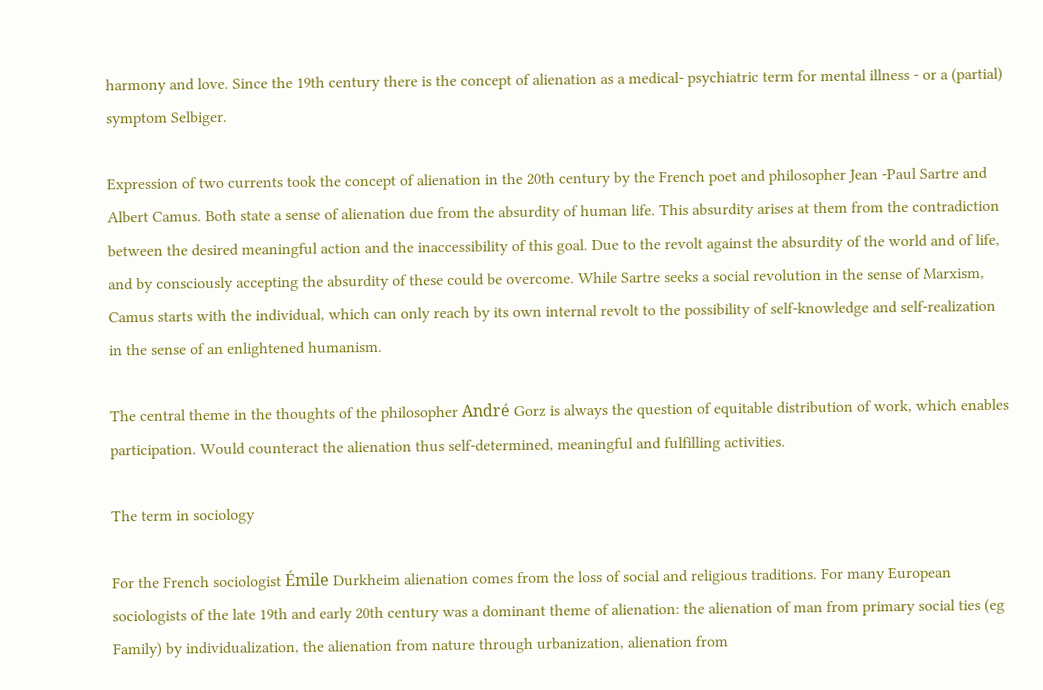harmony and love. Since the 19th century there is the concept of alienation as a medical- psychiatric term for mental illness - or a (partial) symptom Selbiger.

Expression of two currents took the concept of alienation in the 20th century by the French poet and philosopher Jean -Paul Sartre and Albert Camus. Both state a sense of alienation due from the absurdity of human life. This absurdity arises at them from the contradiction between the desired meaningful action and the inaccessibility of this goal. Due to the revolt against the absurdity of the world and of life, and by consciously accepting the absurdity of these could be overcome. While Sartre seeks a social revolution in the sense of Marxism, Camus starts with the individual, which can only reach by its own internal revolt to the possibility of self-knowledge and self-realization in the sense of an enlightened humanism.

The central theme in the thoughts of the philosopher André Gorz is always the question of equitable distribution of work, which enables participation. Would counteract the alienation thus self-determined, meaningful and fulfilling activities.

The term in sociology

For the French sociologist Émile Durkheim alienation comes from the loss of social and religious traditions. For many European sociologists of the late 19th and early 20th century was a dominant theme of alienation: the alienation of man from primary social ties (eg Family) by individualization, the alienation from nature through urbanization, alienation from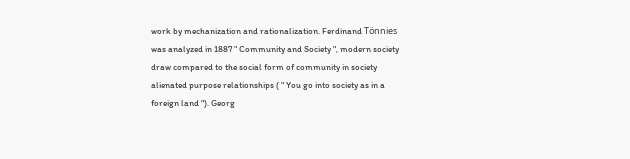work by mechanization and rationalization. Ferdinand Tönnies was analyzed in 1887 " Community and Society ", modern society draw compared to the social form of community in society alienated purpose relationships ( " You go into society as in a foreign land "). Georg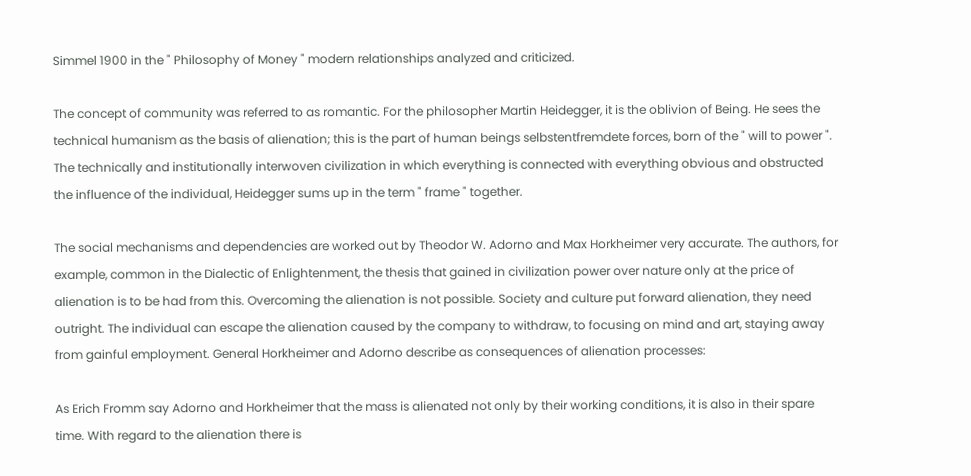Simmel 1900 in the " Philosophy of Money " modern relationships analyzed and criticized.

The concept of community was referred to as romantic. For the philosopher Martin Heidegger, it is the oblivion of Being. He sees the technical humanism as the basis of alienation; this is the part of human beings selbstentfremdete forces, born of the " will to power ". The technically and institutionally interwoven civilization in which everything is connected with everything obvious and obstructed the influence of the individual, Heidegger sums up in the term " frame " together.

The social mechanisms and dependencies are worked out by Theodor W. Adorno and Max Horkheimer very accurate. The authors, for example, common in the Dialectic of Enlightenment, the thesis that gained in civilization power over nature only at the price of alienation is to be had from this. Overcoming the alienation is not possible. Society and culture put forward alienation, they need outright. The individual can escape the alienation caused by the company to withdraw, to focusing on mind and art, staying away from gainful employment. General Horkheimer and Adorno describe as consequences of alienation processes:

As Erich Fromm say Adorno and Horkheimer that the mass is alienated not only by their working conditions, it is also in their spare time. With regard to the alienation there is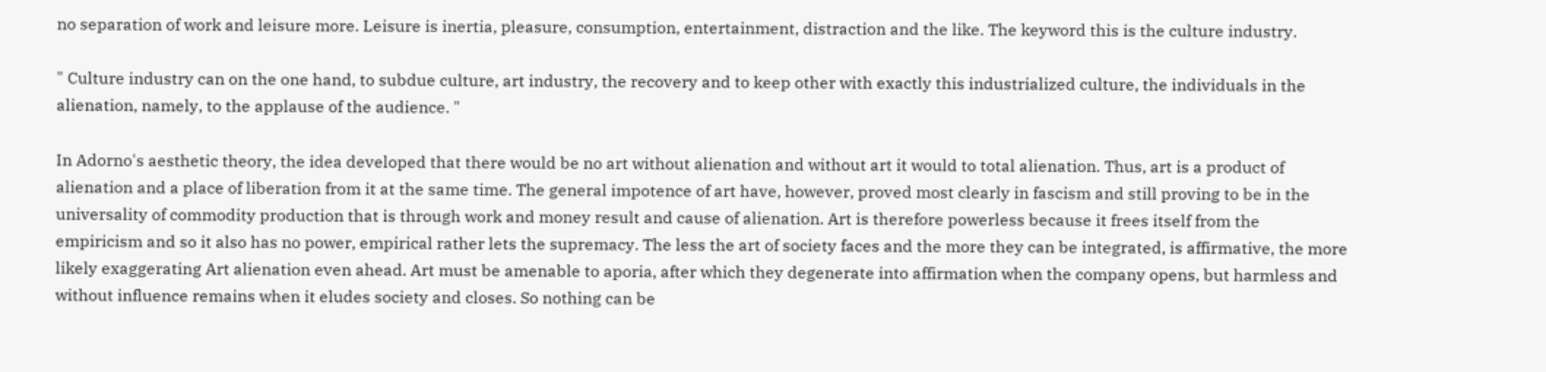no separation of work and leisure more. Leisure is inertia, pleasure, consumption, entertainment, distraction and the like. The keyword this is the culture industry.

" Culture industry can on the one hand, to subdue culture, art industry, the recovery and to keep other with exactly this industrialized culture, the individuals in the alienation, namely, to the applause of the audience. "

In Adorno's aesthetic theory, the idea developed that there would be no art without alienation and without art it would to total alienation. Thus, art is a product of alienation and a place of liberation from it at the same time. The general impotence of art have, however, proved most clearly in fascism and still proving to be in the universality of commodity production that is through work and money result and cause of alienation. Art is therefore powerless because it frees itself from the empiricism and so it also has no power, empirical rather lets the supremacy. The less the art of society faces and the more they can be integrated, is affirmative, the more likely exaggerating Art alienation even ahead. Art must be amenable to aporia, after which they degenerate into affirmation when the company opens, but harmless and without influence remains when it eludes society and closes. So nothing can be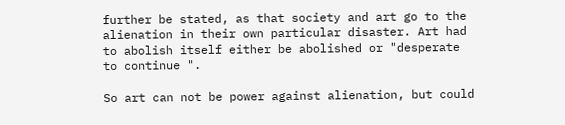further be stated, as that society and art go to the alienation in their own particular disaster. Art had to abolish itself either be abolished or "desperate to continue ".

So art can not be power against alienation, but could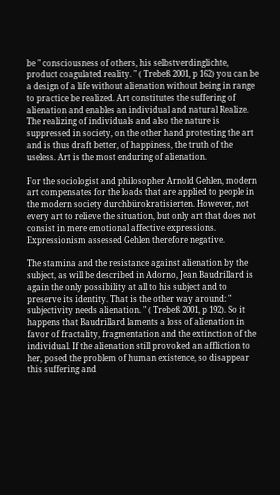be " consciousness of others, his selbstverdinglichte, product coagulated reality. " ( Trebeß 2001, p 162) you can be a design of a life without alienation without being in range to practice be realized. Art constitutes the suffering of alienation and enables an individual and natural Realize. The realizing of individuals and also the nature is suppressed in society, on the other hand protesting the art and is thus draft better, of happiness, the truth of the useless. Art is the most enduring of alienation.

For the sociologist and philosopher Arnold Gehlen, modern art compensates for the loads that are applied to people in the modern society durchbürokratisierten. However, not every art to relieve the situation, but only art that does not consist in mere emotional affective expressions. Expressionism assessed Gehlen therefore negative.

The stamina and the resistance against alienation by the subject, as will be described in Adorno, Jean Baudrillard is again the only possibility at all to his subject and to preserve its identity. That is the other way around: " subjectivity needs alienation. " ( Trebeß 2001, p 192). So it happens that Baudrillard laments a loss of alienation in favor of fractality, fragmentation and the extinction of the individual. If the alienation still provoked an affliction to her, posed the problem of human existence, so disappear this suffering and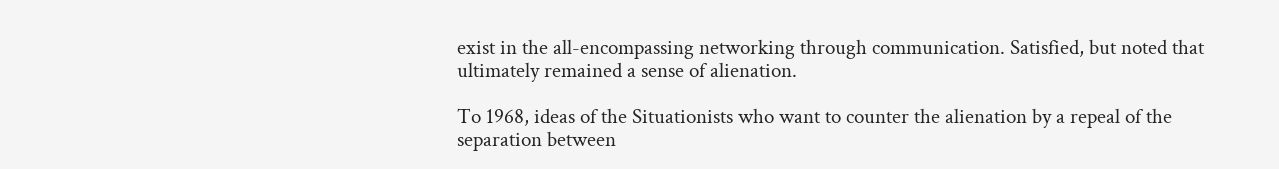exist in the all-encompassing networking through communication. Satisfied, but noted that ultimately remained a sense of alienation.

To 1968, ideas of the Situationists who want to counter the alienation by a repeal of the separation between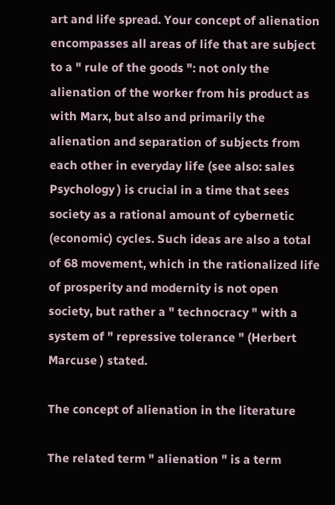art and life spread. Your concept of alienation encompasses all areas of life that are subject to a " rule of the goods ": not only the alienation of the worker from his product as with Marx, but also and primarily the alienation and separation of subjects from each other in everyday life (see also: sales Psychology ) is crucial in a time that sees society as a rational amount of cybernetic (economic) cycles. Such ideas are also a total of 68 movement, which in the rationalized life of prosperity and modernity is not open society, but rather a " technocracy " with a system of " repressive tolerance " (Herbert Marcuse ) stated.

The concept of alienation in the literature

The related term " alienation " is a term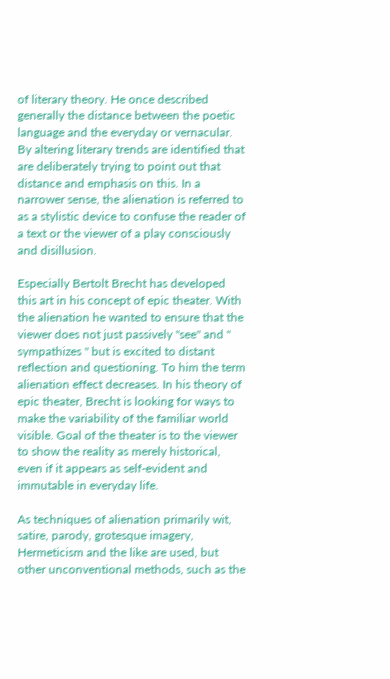of literary theory. He once described generally the distance between the poetic language and the everyday or vernacular. By altering literary trends are identified that are deliberately trying to point out that distance and emphasis on this. In a narrower sense, the alienation is referred to as a stylistic device to confuse the reader of a text or the viewer of a play consciously and disillusion.

Especially Bertolt Brecht has developed this art in his concept of epic theater. With the alienation he wanted to ensure that the viewer does not just passively "see" and " sympathizes " but is excited to distant reflection and questioning. To him the term alienation effect decreases. In his theory of epic theater, Brecht is looking for ways to make the variability of the familiar world visible. Goal of the theater is to the viewer to show the reality as merely historical, even if it appears as self-evident and immutable in everyday life.

As techniques of alienation primarily wit, satire, parody, grotesque imagery, Hermeticism and the like are used, but other unconventional methods, such as the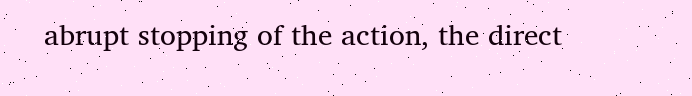abrupt stopping of the action, the direct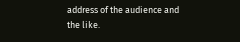address of the audience and the like.